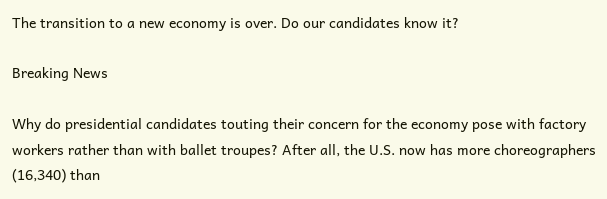The transition to a new economy is over. Do our candidates know it?

Breaking News

Why do presidential candidates touting their concern for the economy pose with factory workers rather than with ballet troupes? After all, the U.S. now has more choreographers (16,340) than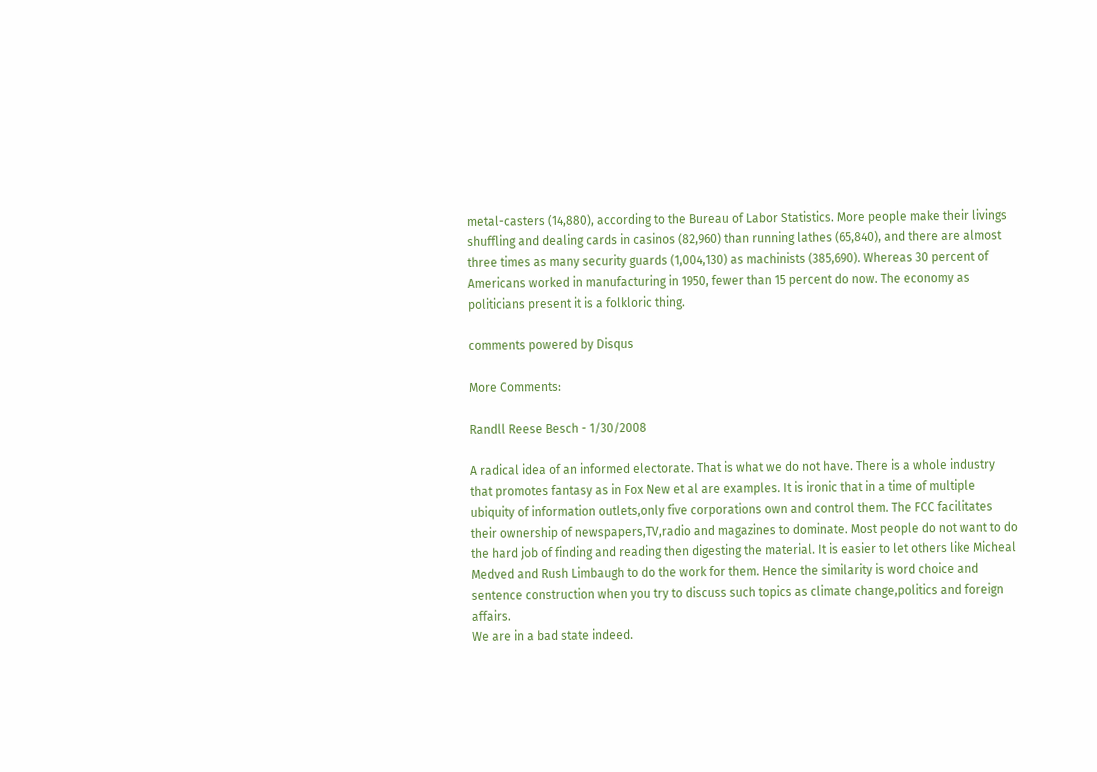metal-casters (14,880), according to the Bureau of Labor Statistics. More people make their livings shuffling and dealing cards in casinos (82,960) than running lathes (65,840), and there are almost three times as many security guards (1,004,130) as machinists (385,690). Whereas 30 percent of Americans worked in manufacturing in 1950, fewer than 15 percent do now. The economy as politicians present it is a folkloric thing.

comments powered by Disqus

More Comments:

Randll Reese Besch - 1/30/2008

A radical idea of an informed electorate. That is what we do not have. There is a whole industry that promotes fantasy as in Fox New et al are examples. It is ironic that in a time of multiple ubiquity of information outlets,only five corporations own and control them. The FCC facilitates their ownership of newspapers,TV,radio and magazines to dominate. Most people do not want to do the hard job of finding and reading then digesting the material. It is easier to let others like Micheal Medved and Rush Limbaugh to do the work for them. Hence the similarity is word choice and sentence construction when you try to discuss such topics as climate change,politics and foreign affairs.
We are in a bad state indeed.